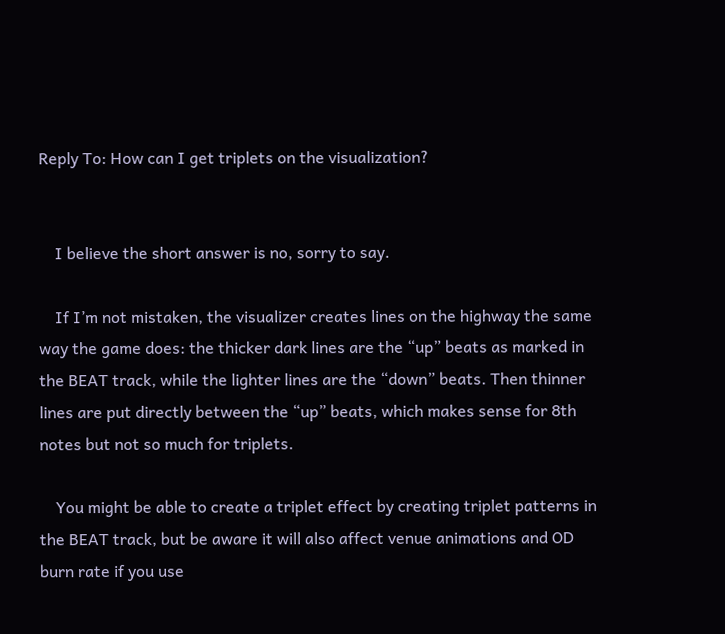Reply To: How can I get triplets on the visualization?


    I believe the short answer is no, sorry to say.

    If I’m not mistaken, the visualizer creates lines on the highway the same way the game does: the thicker dark lines are the “up” beats as marked in the BEAT track, while the lighter lines are the “down” beats. Then thinner lines are put directly between the “up” beats, which makes sense for 8th notes but not so much for triplets.

    You might be able to create a triplet effect by creating triplet patterns in the BEAT track, but be aware it will also affect venue animations and OD burn rate if you use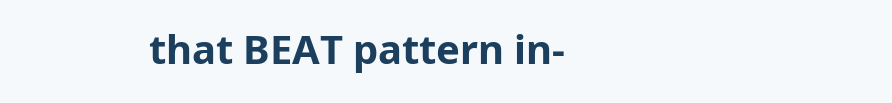that BEAT pattern in-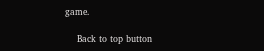game.

    Back to top button